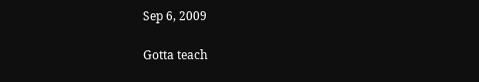Sep 6, 2009

Gotta teach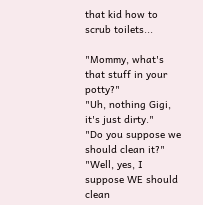that kid how to scrub toilets...

"Mommy, what's that stuff in your potty?"
"Uh, nothing Gigi, it's just dirty."
"Do you suppose we should clean it?"
"Well, yes, I suppose WE should clean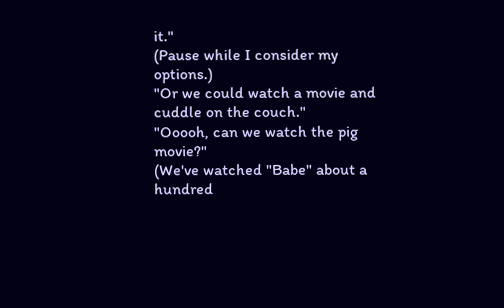it."
(Pause while I consider my options.)
"Or we could watch a movie and cuddle on the couch."
"Ooooh, can we watch the pig movie?"
(We've watched "Babe" about a hundred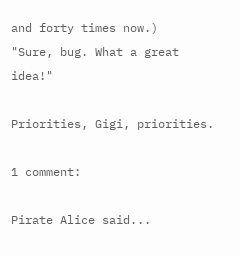and forty times now.)
"Sure, bug. What a great idea!"

Priorities, Gigi, priorities.

1 comment:

Pirate Alice said...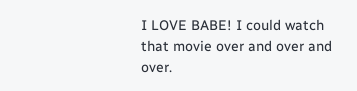I LOVE BABE! I could watch that movie over and over and over.